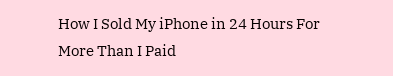How I Sold My iPhone in 24 Hours For More Than I Paid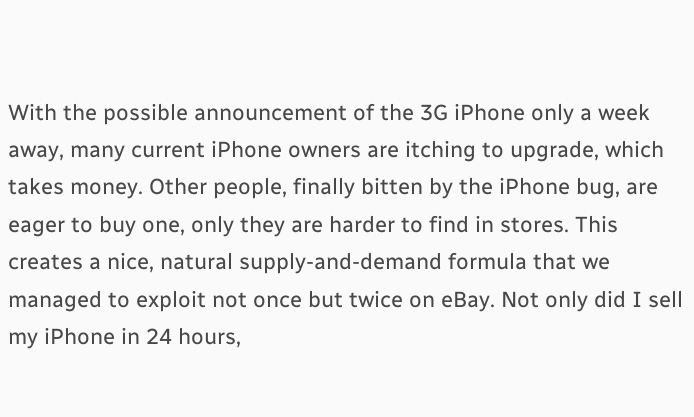With the possible announcement of the 3G iPhone only a week away, many current iPhone owners are itching to upgrade, which takes money. Other people, finally bitten by the iPhone bug, are eager to buy one, only they are harder to find in stores. This creates a nice, natural supply-and-demand formula that we managed to exploit not once but twice on eBay. Not only did I sell my iPhone in 24 hours,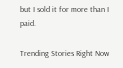but I sold it for more than I paid.

Trending Stories Right Now